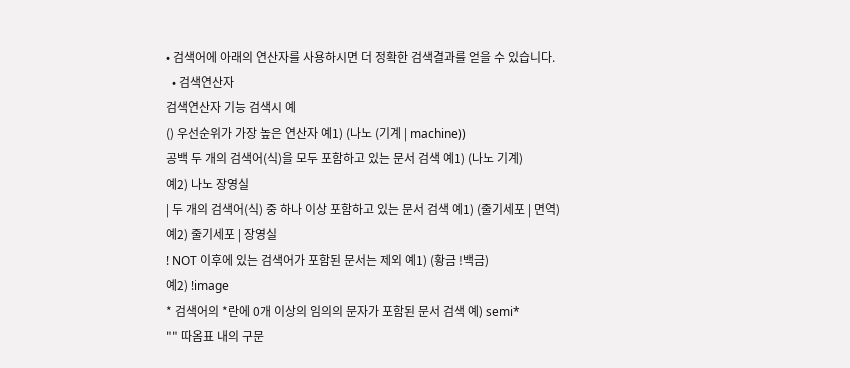• 검색어에 아래의 연산자를 사용하시면 더 정확한 검색결과를 얻을 수 있습니다.
  • 검색연산자
검색연산자 기능 검색시 예
() 우선순위가 가장 높은 연산자 예1) (나노 (기계 | machine))
공백 두 개의 검색어(식)을 모두 포함하고 있는 문서 검색 예1) (나노 기계)
예2) 나노 장영실
| 두 개의 검색어(식) 중 하나 이상 포함하고 있는 문서 검색 예1) (줄기세포 | 면역)
예2) 줄기세포 | 장영실
! NOT 이후에 있는 검색어가 포함된 문서는 제외 예1) (황금 !백금)
예2) !image
* 검색어의 *란에 0개 이상의 임의의 문자가 포함된 문서 검색 예) semi*
"" 따옴표 내의 구문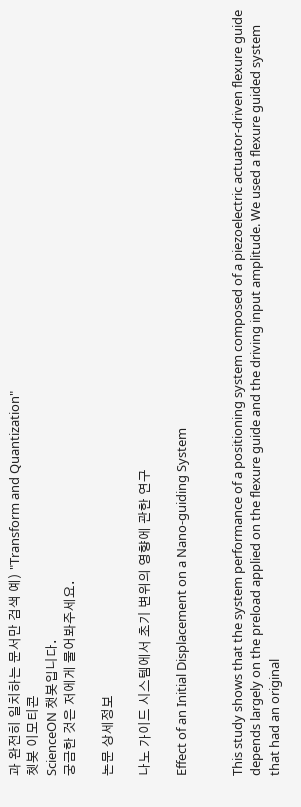과 완전히 일치하는 문서만 검색 예) "Transform and Quantization"
쳇봇 이모티콘
ScienceON 챗봇입니다.
궁금한 것은 저에게 물어봐주세요.

논문 상세정보

나노 가이드 시스템에서 초기 변위의 영향에 관한 연구

Effect of an Initial Displacement on a Nano-guiding System


This study shows that the system performance of a positioning system composed of a piezoelectric actuator-driven flexure guide depends largely on the preload applied on the flexure guide and the driving input amplitude. We used a flexure guided system that had an original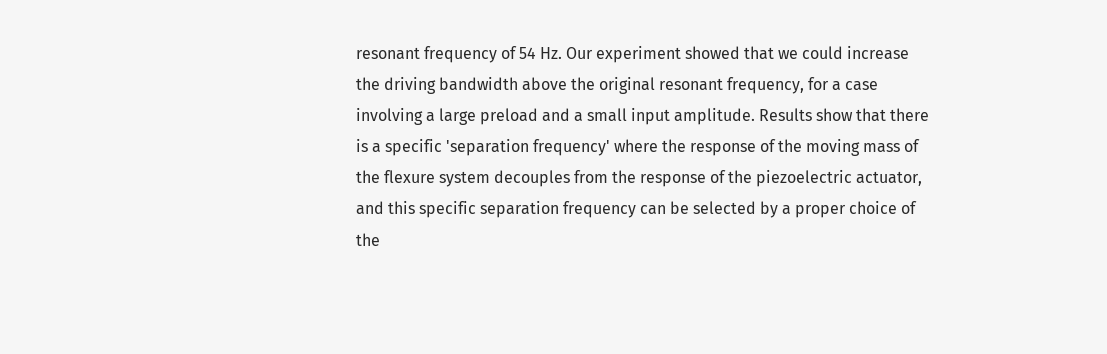resonant frequency of 54 Hz. Our experiment showed that we could increase the driving bandwidth above the original resonant frequency, for a case involving a large preload and a small input amplitude. Results show that there is a specific 'separation frequency' where the response of the moving mass of the flexure system decouples from the response of the piezoelectric actuator, and this specific separation frequency can be selected by a proper choice of the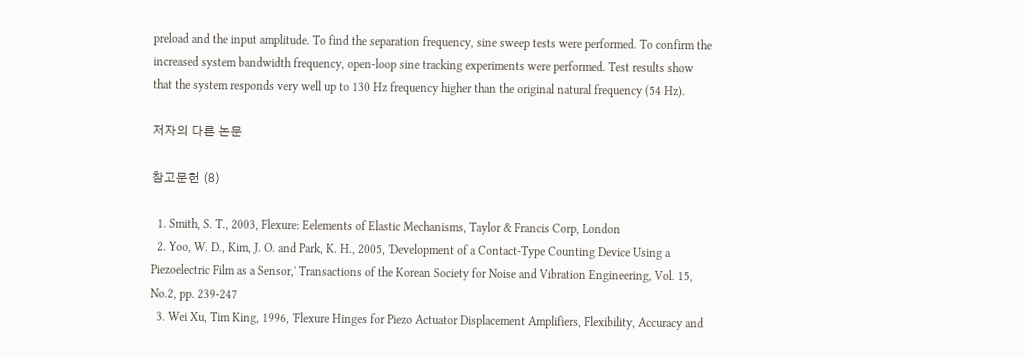preload and the input amplitude. To find the separation frequency, sine sweep tests were performed. To confirm the increased system bandwidth frequency, open-loop sine tracking experiments were performed. Test results show that the system responds very well up to 130 Hz frequency higher than the original natural frequency (54 Hz).

저자의 다른 논문

참고문헌 (8)

  1. Smith, S. T., 2003, Flexure: Eelements of Elastic Mechanisms, Taylor & Francis Corp, London
  2. Yoo, W. D., Kim, J. O. and Park, K. H., 2005, 'Development of a Contact-Type Counting Device Using a Piezoelectric Film as a Sensor,' Transactions of the Korean Society for Noise and Vibration Engineering, Vol. 15, No.2, pp. 239-247
  3. Wei Xu, Tim King, 1996, 'Flexure Hinges for Piezo Actuator Displacement Amplifiers, Flexibility, Accuracy and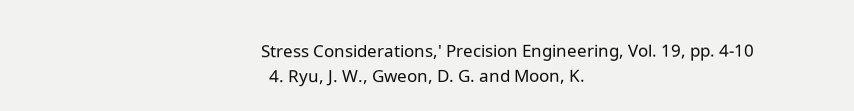Stress Considerations,' Precision Engineering, Vol. 19, pp. 4-10
  4. Ryu, J. W., Gweon, D. G. and Moon, K.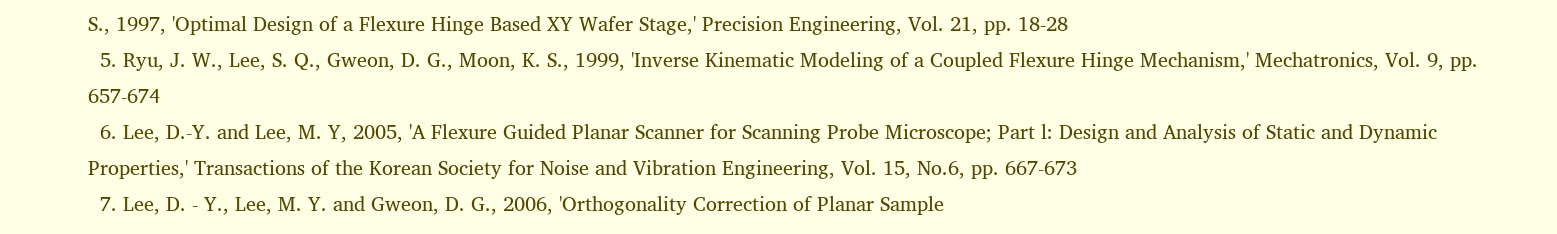S., 1997, 'Optimal Design of a Flexure Hinge Based XY Wafer Stage,' Precision Engineering, Vol. 21, pp. 18-28
  5. Ryu, J. W., Lee, S. Q., Gweon, D. G., Moon, K. S., 1999, 'Inverse Kinematic Modeling of a Coupled Flexure Hinge Mechanism,' Mechatronics, Vol. 9, pp. 657-674
  6. Lee, D.-Y. and Lee, M. Y, 2005, 'A Flexure Guided Planar Scanner for Scanning Probe Microscope; Part l: Design and Analysis of Static and Dynamic Properties,' Transactions of the Korean Society for Noise and Vibration Engineering, Vol. 15, No.6, pp. 667-673
  7. Lee, D. - Y., Lee, M. Y. and Gweon, D. G., 2006, 'Orthogonality Correction of Planar Sample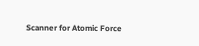Scanner for Atomic Force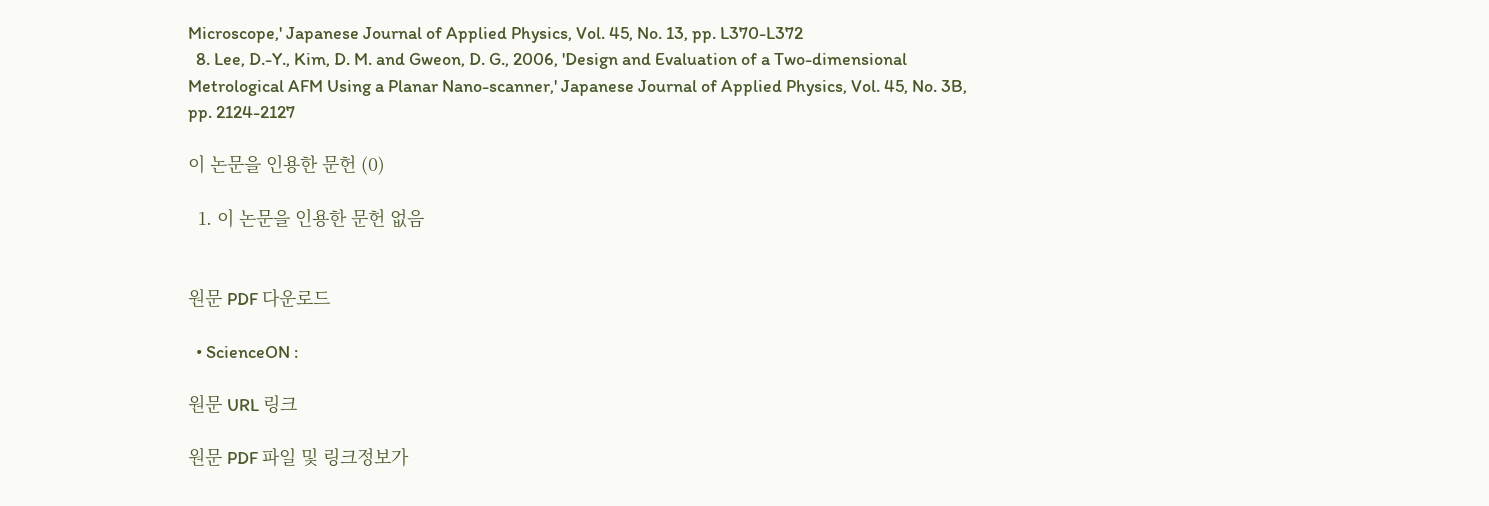Microscope,' Japanese Journal of Applied Physics, Vol. 45, No. 13, pp. L370-L372
  8. Lee, D.-Y., Kim, D. M. and Gweon, D. G., 2006, 'Design and Evaluation of a Two-dimensional Metrological AFM Using a Planar Nano-scanner,' Japanese Journal of Applied Physics, Vol. 45, No. 3B, pp. 2124-2127

이 논문을 인용한 문헌 (0)

  1. 이 논문을 인용한 문헌 없음


원문 PDF 다운로드

  • ScienceON :

원문 URL 링크

원문 PDF 파일 및 링크정보가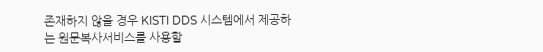존재하지 않을 경우 KISTI DDS 시스템에서 제공하는 원문복사서비스를 사용할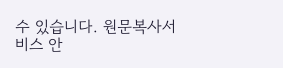수 있습니다. 원문복사서비스 안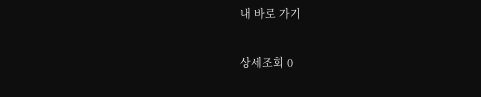내 바로 가기

상세조회 0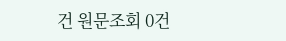건 원문조회 0건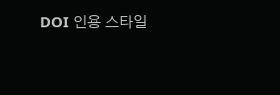DOI 인용 스타일